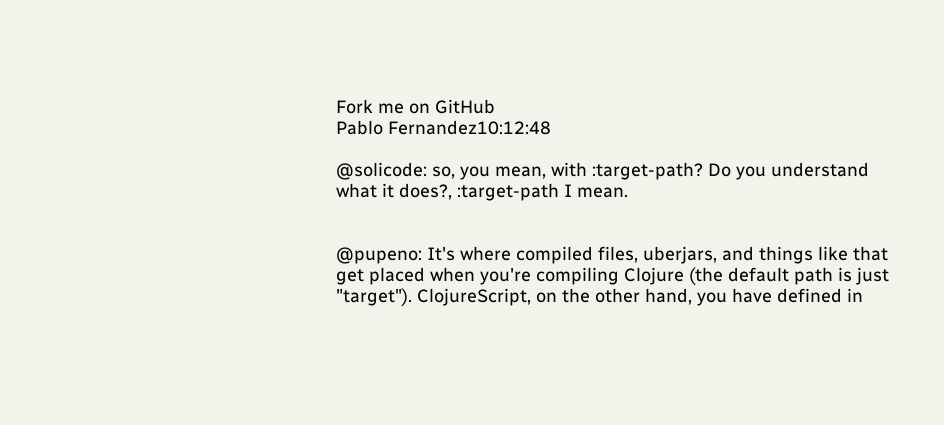Fork me on GitHub
Pablo Fernandez10:12:48

@solicode: so, you mean, with :target-path? Do you understand what it does?, :target-path I mean.


@pupeno: It's where compiled files, uberjars, and things like that get placed when you're compiling Clojure (the default path is just "target"). ClojureScript, on the other hand, you have defined in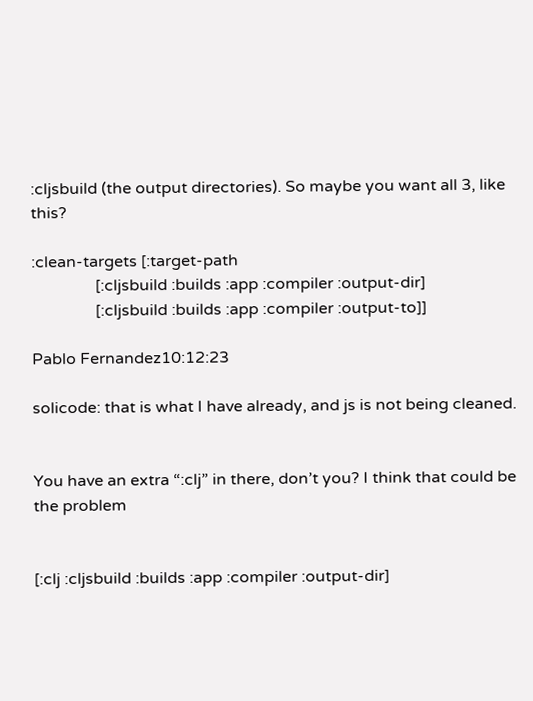:cljsbuild (the output directories). So maybe you want all 3, like this?

:clean-targets [:target-path
                [:cljsbuild :builds :app :compiler :output-dir]
                [:cljsbuild :builds :app :compiler :output-to]]

Pablo Fernandez10:12:23

solicode: that is what I have already, and js is not being cleaned.


You have an extra “:clj” in there, don’t you? I think that could be the problem


[:clj :cljsbuild :builds :app :compiler :output-dir]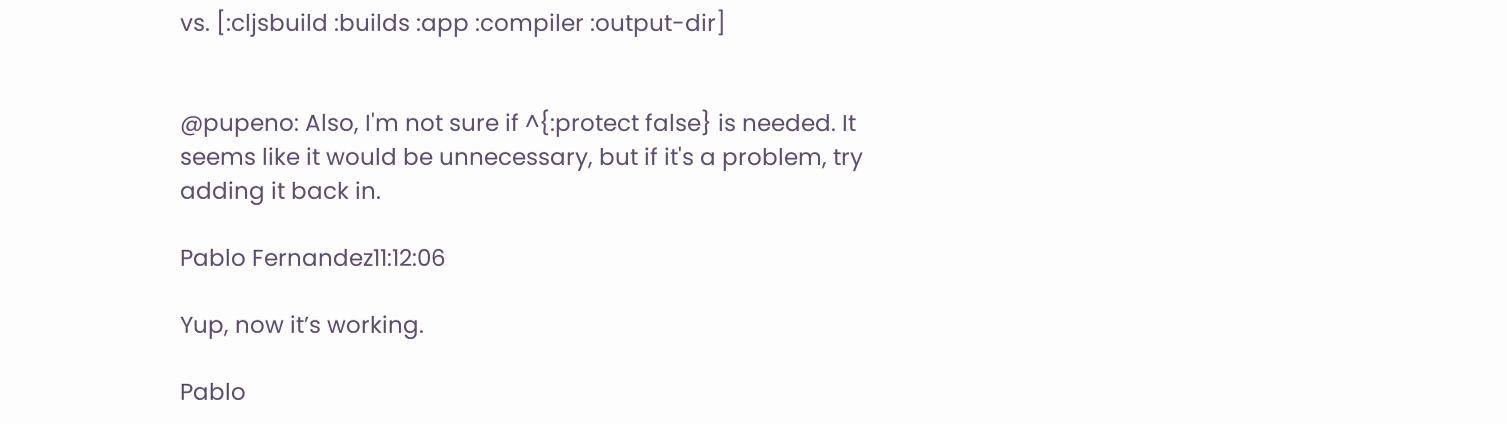vs. [:cljsbuild :builds :app :compiler :output-dir]


@pupeno: Also, I'm not sure if ^{:protect false} is needed. It seems like it would be unnecessary, but if it's a problem, try adding it back in.

Pablo Fernandez11:12:06

Yup, now it’s working.

Pablo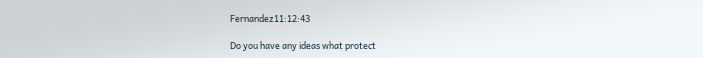Fernandez11:12:43

Do you have any ideas what protect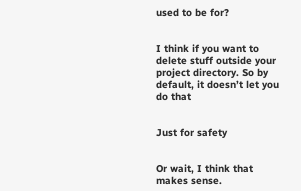used to be for?


I think if you want to delete stuff outside your project directory. So by default, it doesn’t let you do that


Just for safety


Or wait, I think that makes sense.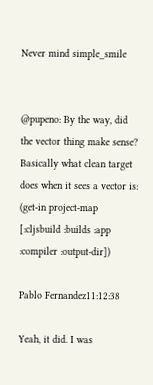Never mind simple_smile


@pupeno: By the way, did the vector thing make sense? Basically what clean target does when it sees a vector is: (get-in project-map [:cljsbuild :builds :app :compiler :output-dir])

Pablo Fernandez11:12:38

Yeah, it did. I was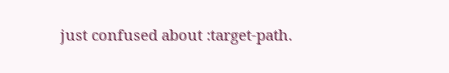just confused about :target-path.